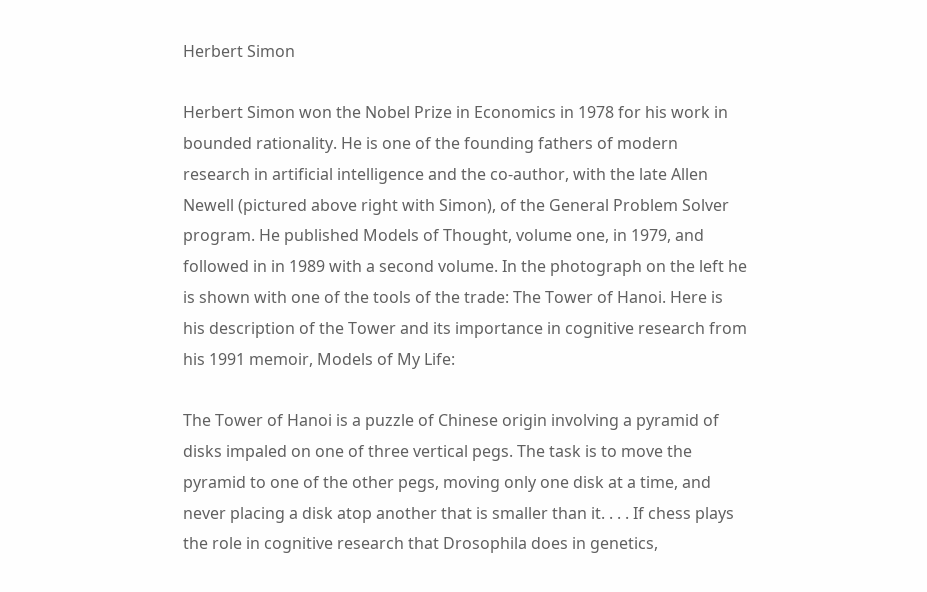Herbert Simon

Herbert Simon won the Nobel Prize in Economics in 1978 for his work in bounded rationality. He is one of the founding fathers of modern research in artificial intelligence and the co-author, with the late Allen Newell (pictured above right with Simon), of the General Problem Solver program. He published Models of Thought, volume one, in 1979, and followed in in 1989 with a second volume. In the photograph on the left he is shown with one of the tools of the trade: The Tower of Hanoi. Here is his description of the Tower and its importance in cognitive research from his 1991 memoir, Models of My Life:

The Tower of Hanoi is a puzzle of Chinese origin involving a pyramid of disks impaled on one of three vertical pegs. The task is to move the pyramid to one of the other pegs, moving only one disk at a time, and never placing a disk atop another that is smaller than it. . . . If chess plays the role in cognitive research that Drosophila does in genetics,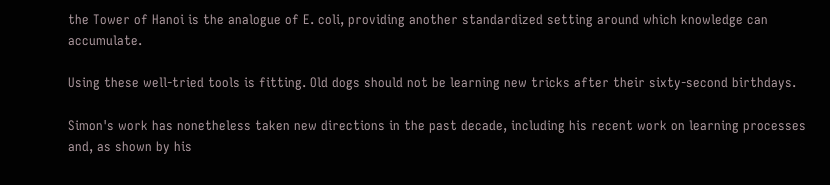the Tower of Hanoi is the analogue of E. coli, providing another standardized setting around which knowledge can accumulate.

Using these well-tried tools is fitting. Old dogs should not be learning new tricks after their sixty-second birthdays.

Simon's work has nonetheless taken new directions in the past decade, including his recent work on learning processes and, as shown by his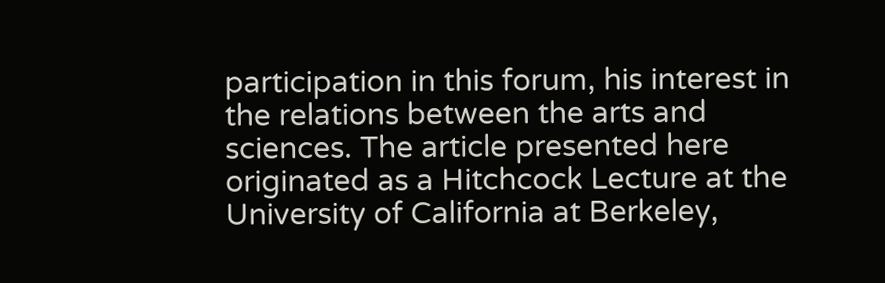participation in this forum, his interest in the relations between the arts and sciences. The article presented here originated as a Hitchcock Lecture at the University of California at Berkeley,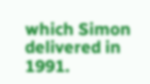which Simon delivered in 1991.